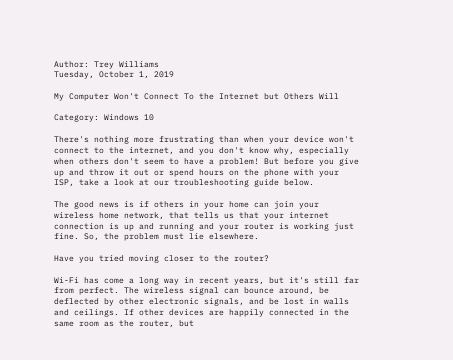Author: Trey Williams
Tuesday, October 1, 2019

My Computer Won't Connect To the Internet but Others Will

Category: Windows 10

There's nothing more frustrating than when your device won't connect to the internet, and you don't know why, especially when others don't seem to have a problem! But before you give up and throw it out or spend hours on the phone with your ISP, take a look at our troubleshooting guide below.

The good news is if others in your home can join your wireless home network, that tells us that your internet connection is up and running and your router is working just fine. So, the problem must lie elsewhere.

Have you tried moving closer to the router?

Wi-Fi has come a long way in recent years, but it's still far from perfect. The wireless signal can bounce around, be deflected by other electronic signals, and be lost in walls and ceilings. If other devices are happily connected in the same room as the router, but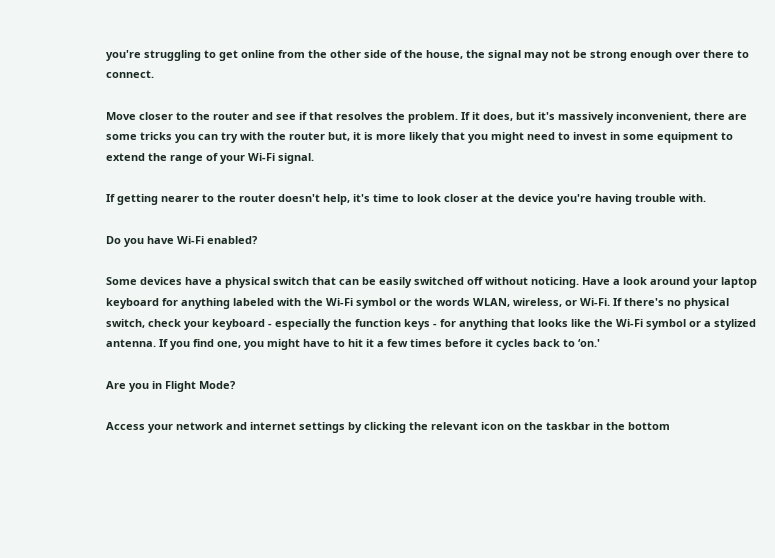you're struggling to get online from the other side of the house, the signal may not be strong enough over there to connect.

Move closer to the router and see if that resolves the problem. If it does, but it's massively inconvenient, there are some tricks you can try with the router but, it is more likely that you might need to invest in some equipment to extend the range of your Wi-Fi signal.

If getting nearer to the router doesn't help, it's time to look closer at the device you're having trouble with.

Do you have Wi-Fi enabled?

Some devices have a physical switch that can be easily switched off without noticing. Have a look around your laptop keyboard for anything labeled with the Wi-Fi symbol or the words WLAN, wireless, or Wi-Fi. If there's no physical switch, check your keyboard - especially the function keys - for anything that looks like the Wi-Fi symbol or a stylized antenna. If you find one, you might have to hit it a few times before it cycles back to ‘on.'

Are you in Flight Mode?

Access your network and internet settings by clicking the relevant icon on the taskbar in the bottom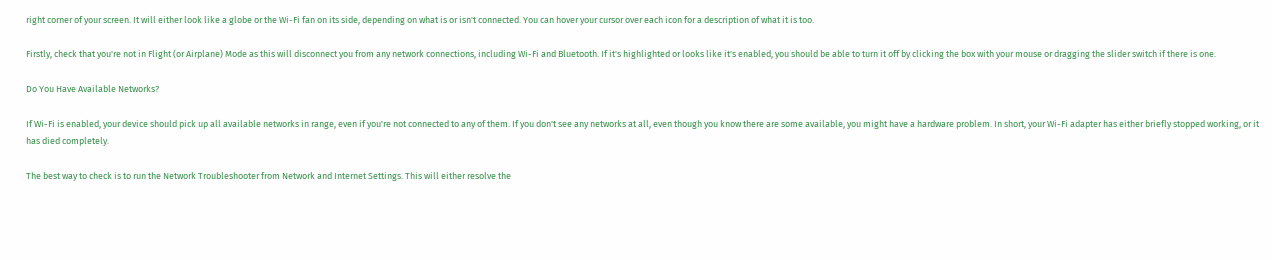right corner of your screen. It will either look like a globe or the Wi-Fi fan on its side, depending on what is or isn't connected. You can hover your cursor over each icon for a description of what it is too.

Firstly, check that you're not in Flight (or Airplane) Mode as this will disconnect you from any network connections, including Wi-Fi and Bluetooth. If it's highlighted or looks like it's enabled, you should be able to turn it off by clicking the box with your mouse or dragging the slider switch if there is one.

Do You Have Available Networks?

If Wi-Fi is enabled, your device should pick up all available networks in range, even if you're not connected to any of them. If you don't see any networks at all, even though you know there are some available, you might have a hardware problem. In short, your Wi-Fi adapter has either briefly stopped working, or it has died completely.

The best way to check is to run the Network Troubleshooter from Network and Internet Settings. This will either resolve the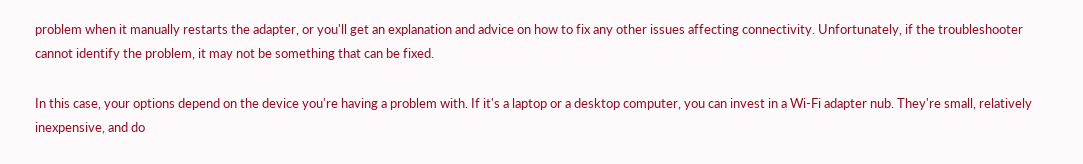problem when it manually restarts the adapter, or you'll get an explanation and advice on how to fix any other issues affecting connectivity. Unfortunately, if the troubleshooter cannot identify the problem, it may not be something that can be fixed.

In this case, your options depend on the device you're having a problem with. If it's a laptop or a desktop computer, you can invest in a Wi-Fi adapter nub. They're small, relatively inexpensive, and do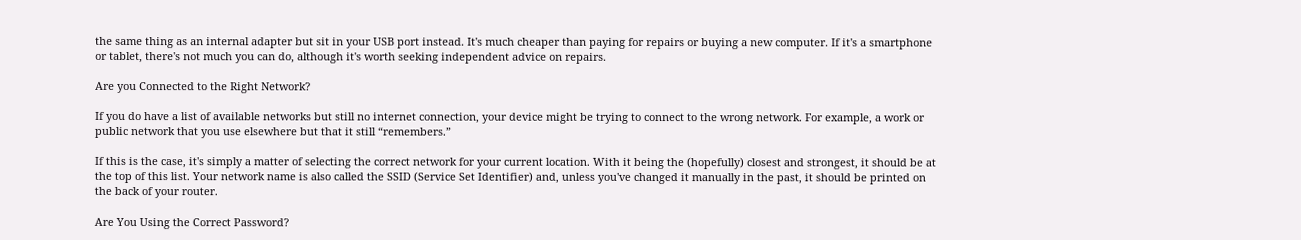the same thing as an internal adapter but sit in your USB port instead. It's much cheaper than paying for repairs or buying a new computer. If it's a smartphone or tablet, there's not much you can do, although it's worth seeking independent advice on repairs.

Are you Connected to the Right Network?

If you do have a list of available networks but still no internet connection, your device might be trying to connect to the wrong network. For example, a work or public network that you use elsewhere but that it still “remembers.”

If this is the case, it's simply a matter of selecting the correct network for your current location. With it being the (hopefully) closest and strongest, it should be at the top of this list. Your network name is also called the SSID (Service Set Identifier) and, unless you've changed it manually in the past, it should be printed on the back of your router.

Are You Using the Correct Password?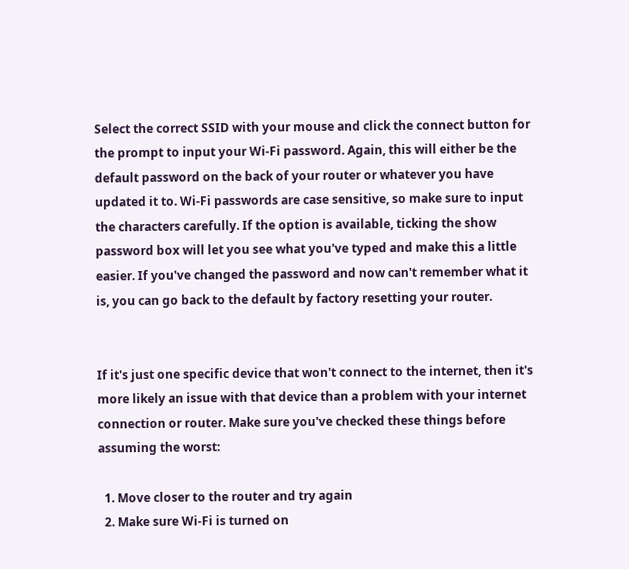Select the correct SSID with your mouse and click the connect button for the prompt to input your Wi-Fi password. Again, this will either be the default password on the back of your router or whatever you have updated it to. Wi-Fi passwords are case sensitive, so make sure to input the characters carefully. If the option is available, ticking the show password box will let you see what you've typed and make this a little easier. If you've changed the password and now can't remember what it is, you can go back to the default by factory resetting your router.


If it's just one specific device that won't connect to the internet, then it's more likely an issue with that device than a problem with your internet connection or router. Make sure you've checked these things before assuming the worst:

  1. Move closer to the router and try again
  2. Make sure Wi-Fi is turned on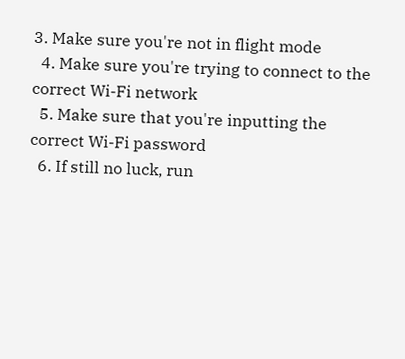3. Make sure you're not in flight mode
  4. Make sure you're trying to connect to the correct Wi-Fi network
  5. Make sure that you're inputting the correct Wi-Fi password
  6. If still no luck, run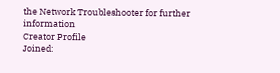the Network Troubleshooter for further information
Creator Profile
Joined: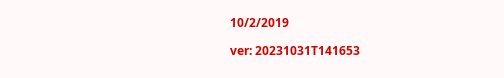10/2/2019

ver: 20231031T141653